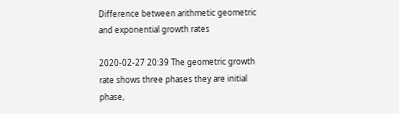Difference between arithmetic geometric and exponential growth rates

2020-02-27 20:39 The geometric growth rate shows three phases they are initial phase,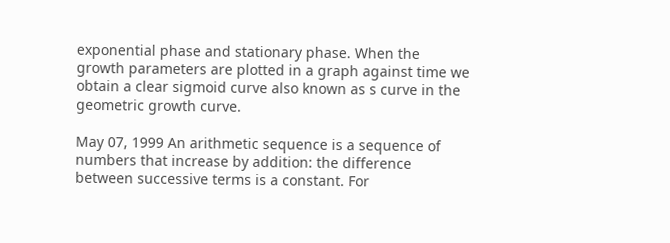exponential phase and stationary phase. When the growth parameters are plotted in a graph against time we obtain a clear sigmoid curve also known as s curve in the geometric growth curve.

May 07, 1999 An arithmetic sequence is a sequence of numbers that increase by addition: the difference between successive terms is a constant. For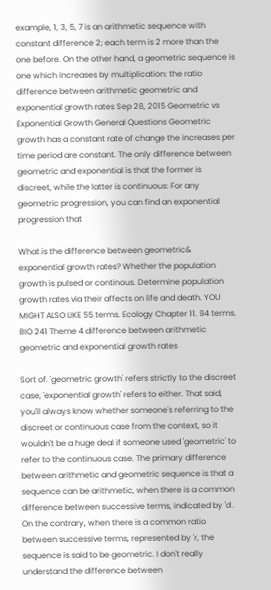example, 1, 3, 5, 7 is an arithmetic sequence with constant difference 2; each term is 2 more than the one before. On the other hand, a geometric sequence is one which increases by multiplication: the ratio difference between arithmetic geometric and exponential growth rates Sep 28, 2015 Geometric vs Exponential Growth General Questions Geometric growth has a constant rate of change the increases per time period are constant. The only difference between geometric and exponential is that the former is discreet, while the latter is continuous: For any geometric progression, you can find an exponential progression that

What is the difference between geometric& exponential growth rates? Whether the population growth is pulsed or continous. Determine population growth rates via their affects on life and death. YOU MIGHT ALSO LIKE 55 terms. Ecology Chapter 11. 94 terms. BIO 241 Theme 4 difference between arithmetic geometric and exponential growth rates

Sort of. 'geometric growth' refers strictly to the discreet case, 'exponential growth' refers to either. That said, you'll always know whether someone's referring to the discreet or continuous case from the context, so it wouldn't be a huge deal if someone used 'geometric' to refer to the continuous case. The primary difference between arithmetic and geometric sequence is that a sequence can be arithmetic, when there is a common difference between successive terms, indicated by 'd . On the contrary, when there is a common ratio between successive terms, represented by 'r, the sequence is said to be geometric. I don't really understand the difference between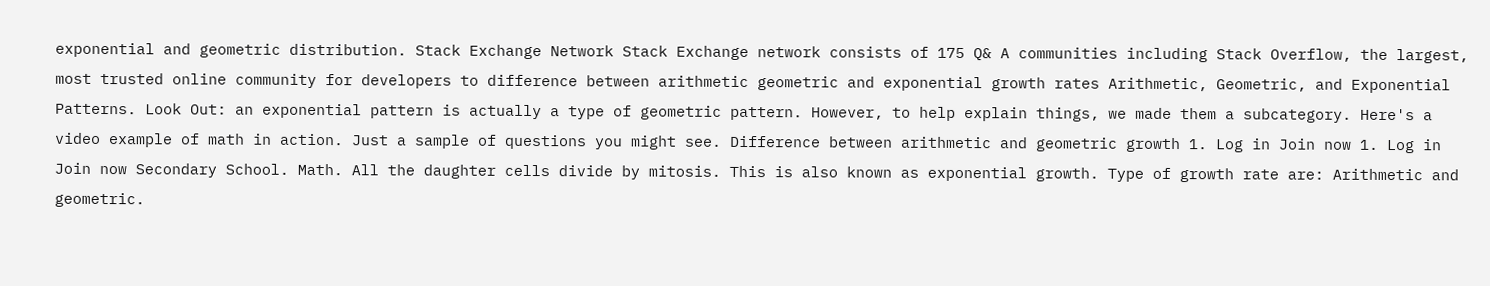exponential and geometric distribution. Stack Exchange Network Stack Exchange network consists of 175 Q& A communities including Stack Overflow, the largest, most trusted online community for developers to difference between arithmetic geometric and exponential growth rates Arithmetic, Geometric, and Exponential Patterns. Look Out: an exponential pattern is actually a type of geometric pattern. However, to help explain things, we made them a subcategory. Here's a video example of math in action. Just a sample of questions you might see. Difference between arithmetic and geometric growth 1. Log in Join now 1. Log in Join now Secondary School. Math. All the daughter cells divide by mitosis. This is also known as exponential growth. Type of growth rate are: Arithmetic and geometric.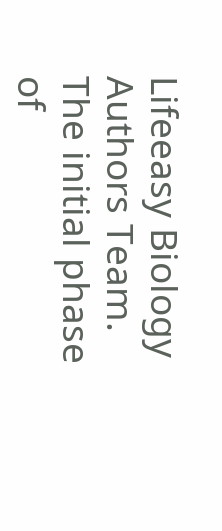Lifeeasy Biology Authors Team. The initial phase of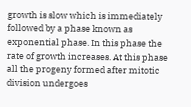growth is slow which is immediately followed by a phase known as exponential phase. In this phase the rate of growth increases. At this phase all the progeny formed after mitotic division undergoes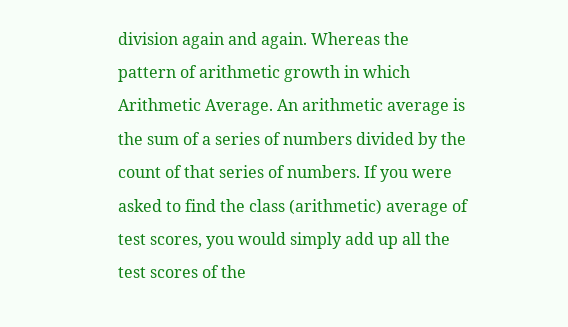division again and again. Whereas the pattern of arithmetic growth in which Arithmetic Average. An arithmetic average is the sum of a series of numbers divided by the count of that series of numbers. If you were asked to find the class (arithmetic) average of test scores, you would simply add up all the test scores of the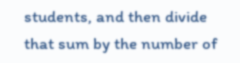students, and then divide that sum by the number of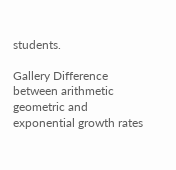students.

Gallery Difference between arithmetic geometric and exponential growth rates